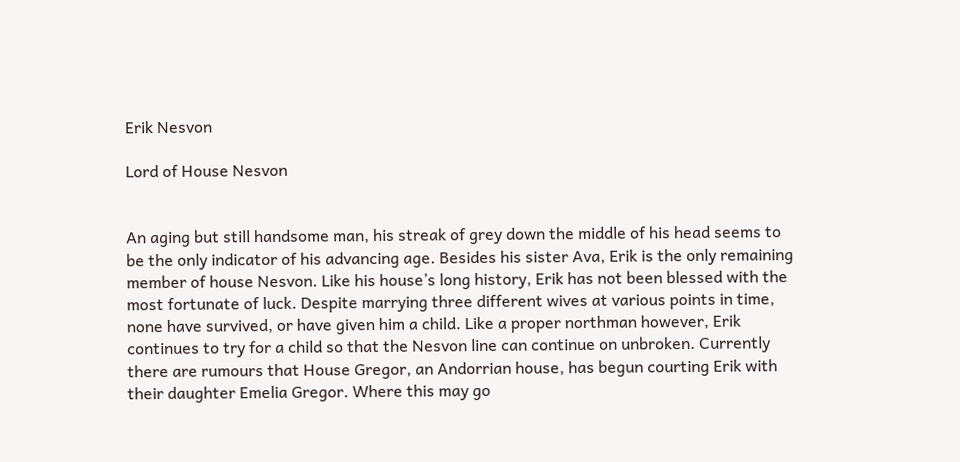Erik Nesvon

Lord of House Nesvon


An aging but still handsome man, his streak of grey down the middle of his head seems to be the only indicator of his advancing age. Besides his sister Ava, Erik is the only remaining member of house Nesvon. Like his house’s long history, Erik has not been blessed with the most fortunate of luck. Despite marrying three different wives at various points in time, none have survived, or have given him a child. Like a proper northman however, Erik continues to try for a child so that the Nesvon line can continue on unbroken. Currently there are rumours that House Gregor, an Andorrian house, has begun courting Erik with their daughter Emelia Gregor. Where this may go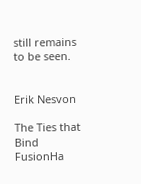still remains to be seen.


Erik Nesvon

The Ties that Bind FusionHa